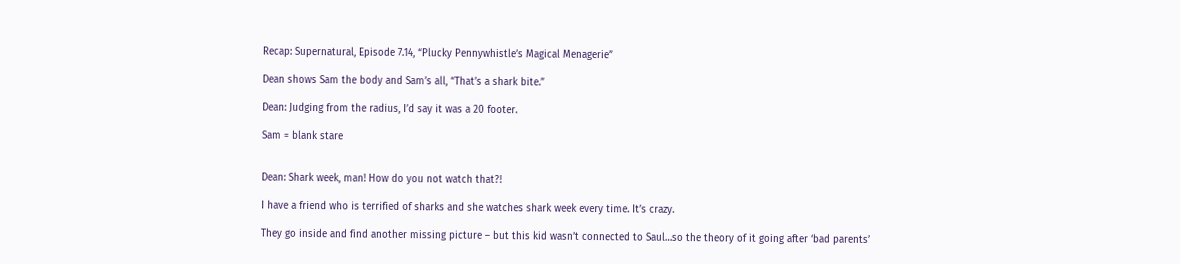Recap: Supernatural, Episode 7.14, “Plucky Pennywhistle’s Magical Menagerie”

Dean shows Sam the body and Sam’s all, “That’s a shark bite.”

Dean: Judging from the radius, I’d say it was a 20 footer.

Sam = blank stare


Dean: Shark week, man! How do you not watch that?!

I have a friend who is terrified of sharks and she watches shark week every time. It’s crazy.

They go inside and find another missing picture – but this kid wasn’t connected to Saul…so the theory of it going after ‘bad parents’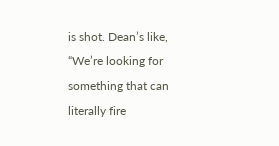is shot. Dean’s like, “We’re looking for something that can literally fire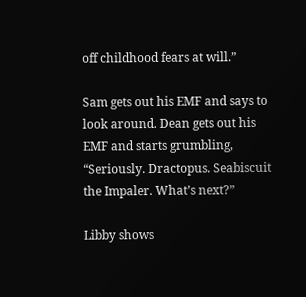off childhood fears at will.”

Sam gets out his EMF and says to look around. Dean gets out his EMF and starts grumbling, “Seriously. Dractopus. Seabiscuit the Impaler. What’s next?”

Libby shows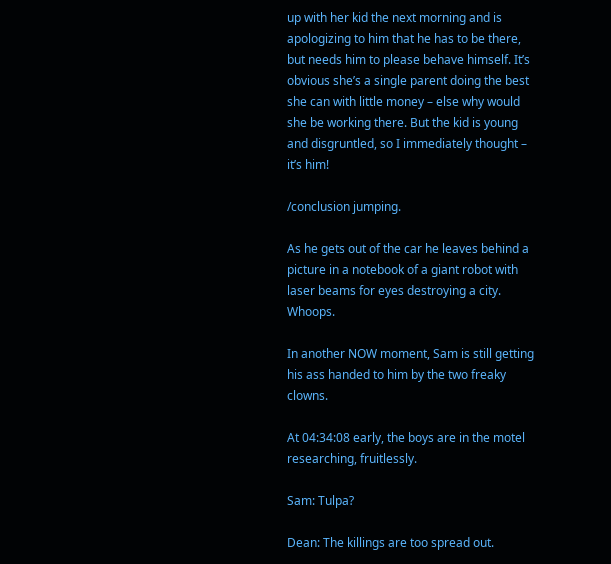up with her kid the next morning and is apologizing to him that he has to be there, but needs him to please behave himself. It’s obvious she’s a single parent doing the best she can with little money – else why would she be working there. But the kid is young and disgruntled, so I immediately thought – it’s him!

/conclusion jumping.

As he gets out of the car he leaves behind a picture in a notebook of a giant robot with laser beams for eyes destroying a city. Whoops.

In another NOW moment, Sam is still getting his ass handed to him by the two freaky clowns.

At 04:34:08 early, the boys are in the motel researching, fruitlessly.

Sam: Tulpa?

Dean: The killings are too spread out.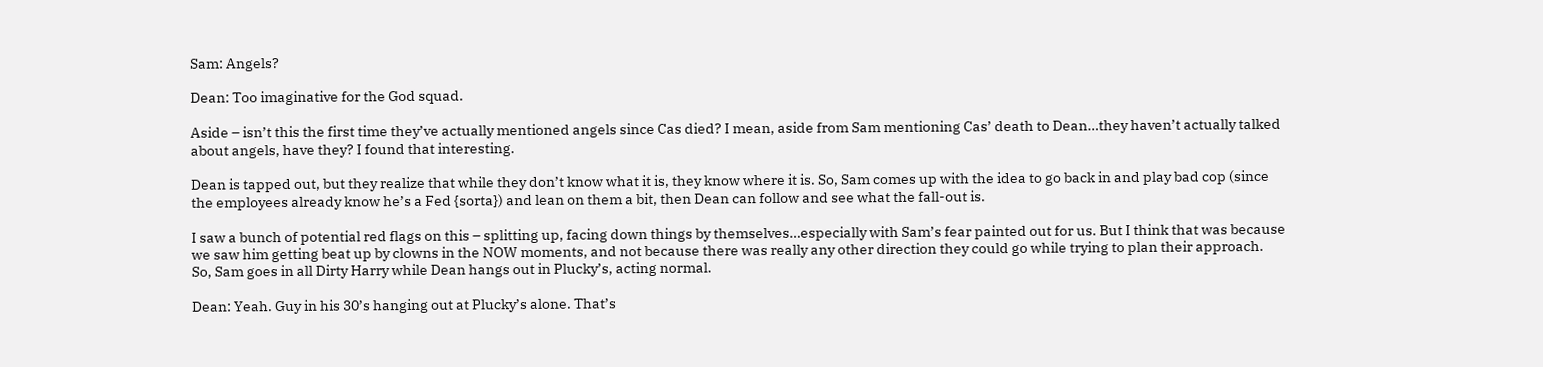Sam: Angels?

Dean: Too imaginative for the God squad.

Aside – isn’t this the first time they’ve actually mentioned angels since Cas died? I mean, aside from Sam mentioning Cas’ death to Dean…they haven’t actually talked about angels, have they? I found that interesting.

Dean is tapped out, but they realize that while they don’t know what it is, they know where it is. So, Sam comes up with the idea to go back in and play bad cop (since the employees already know he’s a Fed {sorta}) and lean on them a bit, then Dean can follow and see what the fall-out is.

I saw a bunch of potential red flags on this – splitting up, facing down things by themselves…especially with Sam’s fear painted out for us. But I think that was because we saw him getting beat up by clowns in the NOW moments, and not because there was really any other direction they could go while trying to plan their approach. So, Sam goes in all Dirty Harry while Dean hangs out in Plucky’s, acting normal.

Dean: Yeah. Guy in his 30’s hanging out at Plucky’s alone. That’s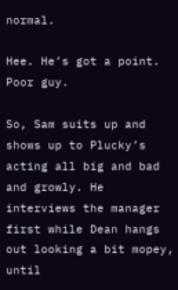normal.

Hee. He’s got a point. Poor guy.

So, Sam suits up and shows up to Plucky’s acting all big and bad and growly. He interviews the manager first while Dean hangs out looking a bit mopey, until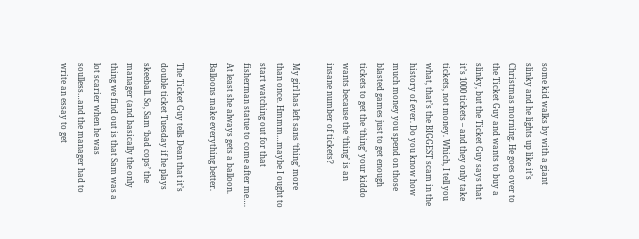some kid walks by with a giant slinky and he lights up like it’s Christmas morning. He goes over to the Ticket Guy and wants to buy a slinky, but the Ticket Guy says that it’s 1000 tickets – and they only take tickets, not money. Which, I tell you what, that’s the BIGGEST scam in the history of ever. Do you know how much money you spend on those blasted games just to get enough tickets to get the ‘thing’ your kiddo wants because the ‘thing’ is an insane number of tickets?

My girl has left sans ‘thing’ more than once. Hmmm…maybe I ought to start watching out for that fisherman statue to come after me…. At least she always gets a balloon. Balloons make everything better.

The Ticket Guy tells Dean that it’s double ticket Tuesday if he plays skeeball. So, Sam ‘bad cops’ the manager (and basically the only thing we find out is that Sam was a lot scarier when he was soulless…and the manager had to write an essay to get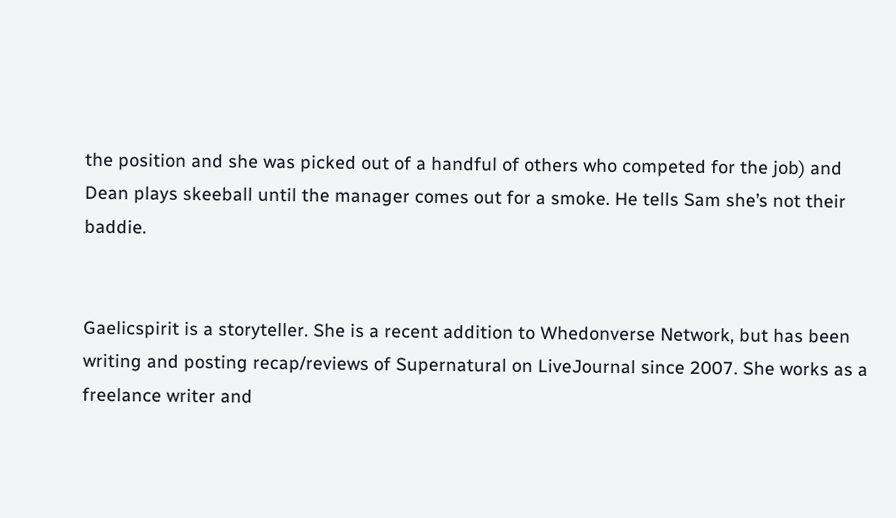the position and she was picked out of a handful of others who competed for the job) and Dean plays skeeball until the manager comes out for a smoke. He tells Sam she’s not their baddie.


Gaelicspirit is a storyteller. She is a recent addition to Whedonverse Network, but has been writing and posting recap/reviews of Supernatural on LiveJournal since 2007. She works as a freelance writer and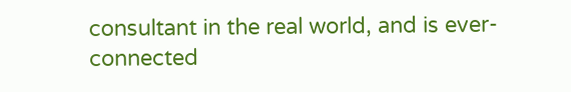consultant in the real world, and is ever-connected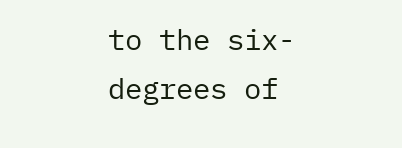to the six-degrees of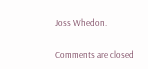Joss Whedon.

Comments are closed